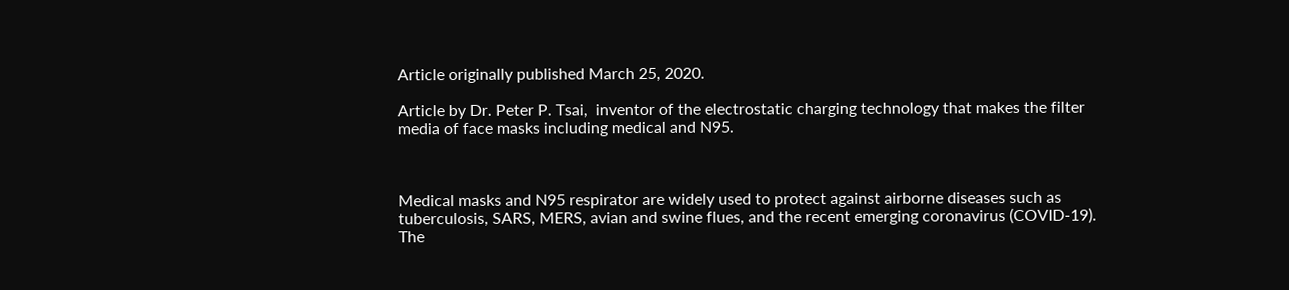Article originally published March 25, 2020.

Article by Dr. Peter P. Tsai,  inventor of the electrostatic charging technology that makes the filter media of face masks including medical and N95.



Medical masks and N95 respirator are widely used to protect against airborne diseases such as tuberculosis, SARS, MERS, avian and swine flues, and the recent emerging coronavirus (COVID-19). The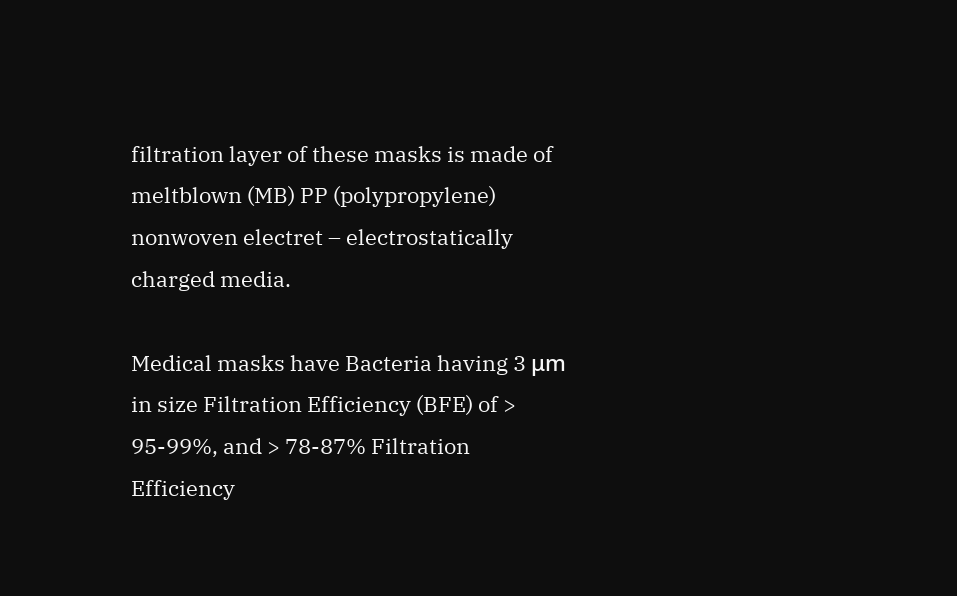filtration layer of these masks is made of meltblown (MB) PP (polypropylene) nonwoven electret – electrostatically charged media.

Medical masks have Bacteria having 3 μm in size Filtration Efficiency (BFE) of > 95-99%, and > 78-87% Filtration Efficiency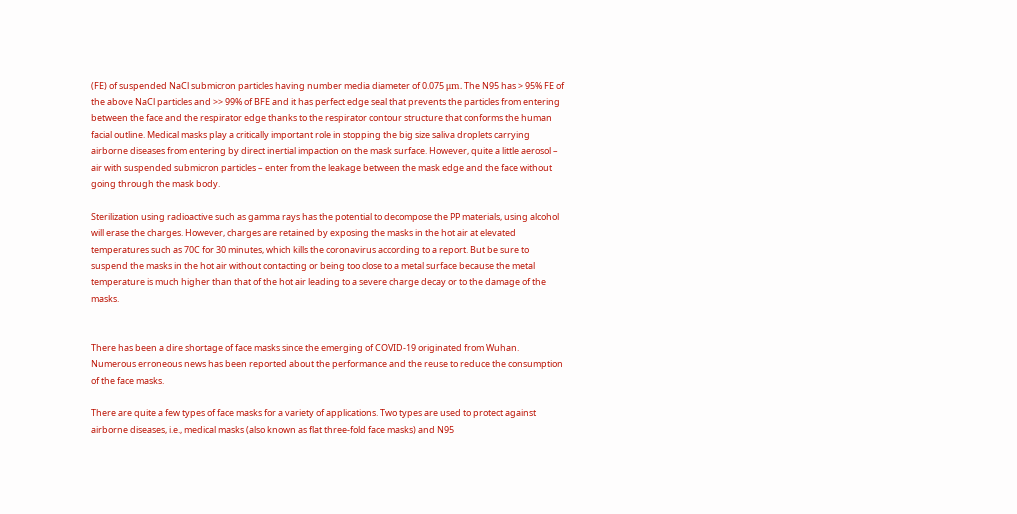(FE) of suspended NaCl submicron particles having number media diameter of 0.075 μm. The N95 has > 95% FE of the above NaCl particles and >> 99% of BFE and it has perfect edge seal that prevents the particles from entering between the face and the respirator edge thanks to the respirator contour structure that conforms the human facial outline. Medical masks play a critically important role in stopping the big size saliva droplets carrying airborne diseases from entering by direct inertial impaction on the mask surface. However, quite a little aerosol – air with suspended submicron particles – enter from the leakage between the mask edge and the face without going through the mask body.

Sterilization using radioactive such as gamma rays has the potential to decompose the PP materials, using alcohol will erase the charges. However, charges are retained by exposing the masks in the hot air at elevated temperatures such as 70C for 30 minutes, which kills the coronavirus according to a report. But be sure to suspend the masks in the hot air without contacting or being too close to a metal surface because the metal temperature is much higher than that of the hot air leading to a severe charge decay or to the damage of the masks.


There has been a dire shortage of face masks since the emerging of COVID-19 originated from Wuhan. Numerous erroneous news has been reported about the performance and the reuse to reduce the consumption of the face masks.

There are quite a few types of face masks for a variety of applications. Two types are used to protect against airborne diseases, i.e., medical masks (also known as flat three-fold face masks) and N95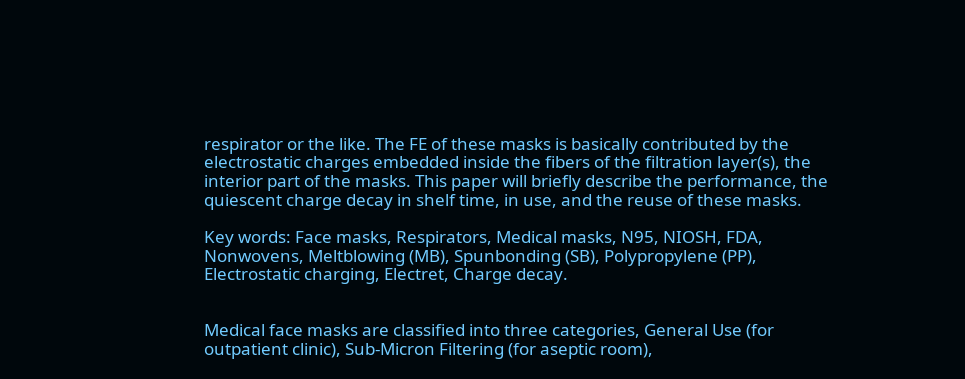respirator or the like. The FE of these masks is basically contributed by the electrostatic charges embedded inside the fibers of the filtration layer(s), the interior part of the masks. This paper will briefly describe the performance, the quiescent charge decay in shelf time, in use, and the reuse of these masks.

Key words: Face masks, Respirators, Medical masks, N95, NIOSH, FDA, Nonwovens, Meltblowing (MB), Spunbonding (SB), Polypropylene (PP), Electrostatic charging, Electret, Charge decay.


Medical face masks are classified into three categories, General Use (for outpatient clinic), Sub-Micron Filtering (for aseptic room),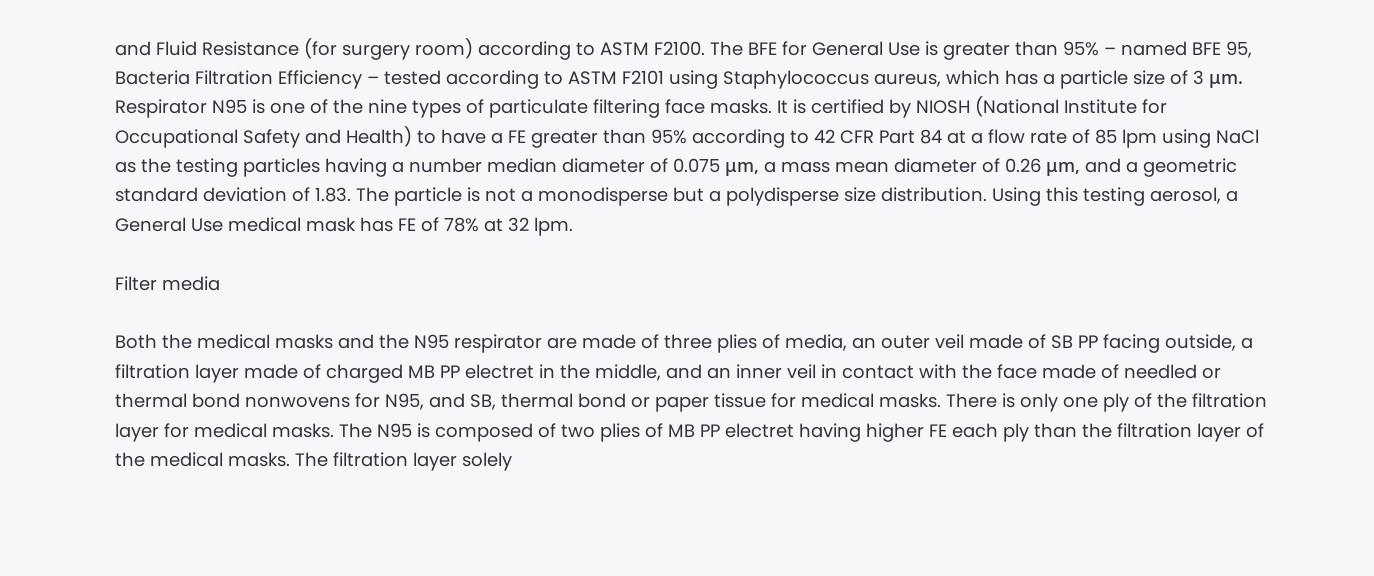and Fluid Resistance (for surgery room) according to ASTM F2100. The BFE for General Use is greater than 95% – named BFE 95, Bacteria Filtration Efficiency – tested according to ASTM F2101 using Staphylococcus aureus, which has a particle size of 3 μm. Respirator N95 is one of the nine types of particulate filtering face masks. It is certified by NIOSH (National Institute for Occupational Safety and Health) to have a FE greater than 95% according to 42 CFR Part 84 at a flow rate of 85 lpm using NaCl as the testing particles having a number median diameter of 0.075 μm, a mass mean diameter of 0.26 μm, and a geometric standard deviation of 1.83. The particle is not a monodisperse but a polydisperse size distribution. Using this testing aerosol, a General Use medical mask has FE of 78% at 32 lpm.

Filter media

Both the medical masks and the N95 respirator are made of three plies of media, an outer veil made of SB PP facing outside, a filtration layer made of charged MB PP electret in the middle, and an inner veil in contact with the face made of needled or thermal bond nonwovens for N95, and SB, thermal bond or paper tissue for medical masks. There is only one ply of the filtration layer for medical masks. The N95 is composed of two plies of MB PP electret having higher FE each ply than the filtration layer of the medical masks. The filtration layer solely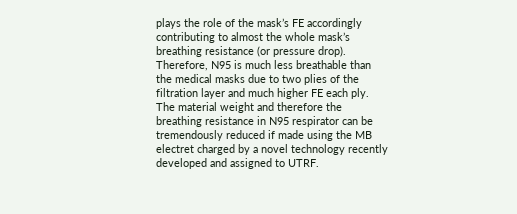plays the role of the mask’s FE accordingly contributing to almost the whole mask’s breathing resistance (or pressure drop). Therefore, N95 is much less breathable than the medical masks due to two plies of the filtration layer and much higher FE each ply. The material weight and therefore the breathing resistance in N95 respirator can be tremendously reduced if made using the MB electret charged by a novel technology recently developed and assigned to UTRF.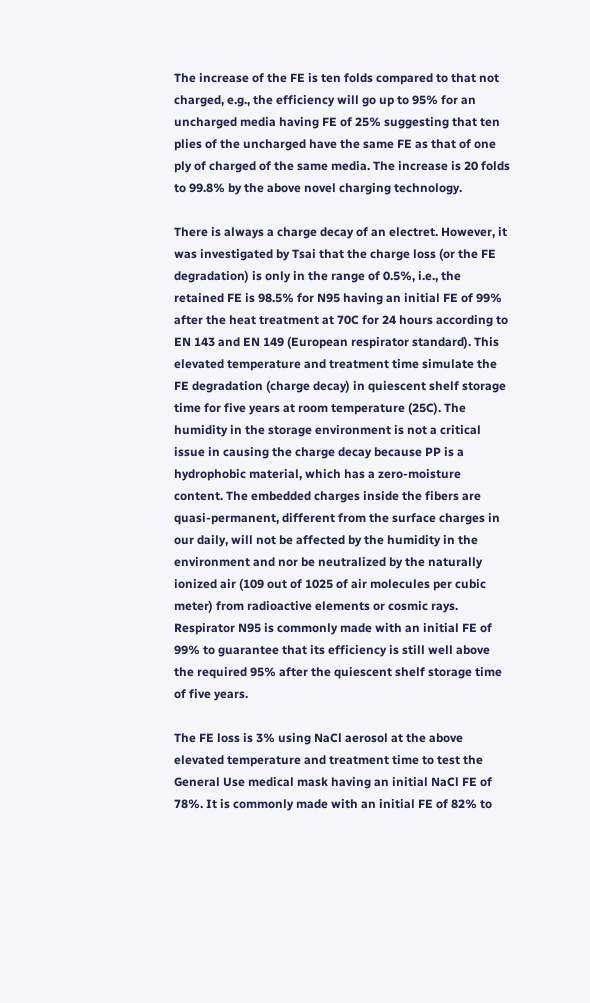The increase of the FE is ten folds compared to that not charged, e.g., the efficiency will go up to 95% for an uncharged media having FE of 25% suggesting that ten plies of the uncharged have the same FE as that of one ply of charged of the same media. The increase is 20 folds to 99.8% by the above novel charging technology.

There is always a charge decay of an electret. However, it was investigated by Tsai that the charge loss (or the FE degradation) is only in the range of 0.5%, i.e., the retained FE is 98.5% for N95 having an initial FE of 99% after the heat treatment at 70C for 24 hours according to EN 143 and EN 149 (European respirator standard). This elevated temperature and treatment time simulate the FE degradation (charge decay) in quiescent shelf storage time for five years at room temperature (25C). The humidity in the storage environment is not a critical issue in causing the charge decay because PP is a hydrophobic material, which has a zero-moisture content. The embedded charges inside the fibers are quasi-permanent, different from the surface charges in our daily, will not be affected by the humidity in the environment and nor be neutralized by the naturally ionized air (109 out of 1025 of air molecules per cubic meter) from radioactive elements or cosmic rays. Respirator N95 is commonly made with an initial FE of 99% to guarantee that its efficiency is still well above the required 95% after the quiescent shelf storage time of five years.

The FE loss is 3% using NaCl aerosol at the above elevated temperature and treatment time to test the General Use medical mask having an initial NaCl FE of 78%. It is commonly made with an initial FE of 82% to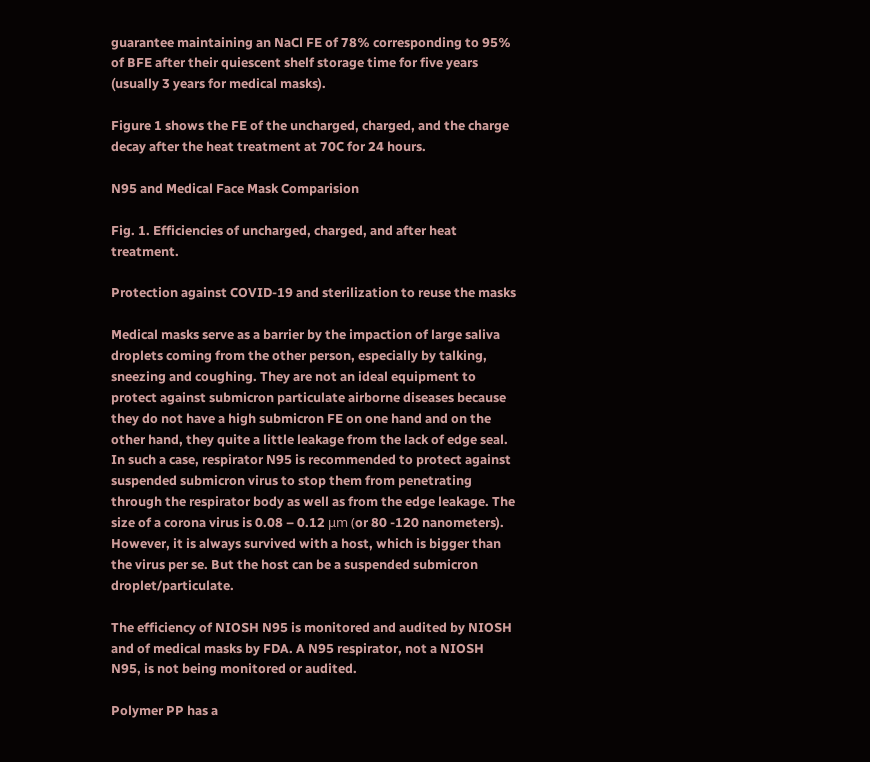guarantee maintaining an NaCl FE of 78% corresponding to 95% of BFE after their quiescent shelf storage time for five years (usually 3 years for medical masks).

Figure 1 shows the FE of the uncharged, charged, and the charge decay after the heat treatment at 70C for 24 hours.

N95 and Medical Face Mask Comparision

Fig. 1. Efficiencies of uncharged, charged, and after heat treatment.

Protection against COVID-19 and sterilization to reuse the masks

Medical masks serve as a barrier by the impaction of large saliva droplets coming from the other person, especially by talking, sneezing and coughing. They are not an ideal equipment to protect against submicron particulate airborne diseases because they do not have a high submicron FE on one hand and on the other hand, they quite a little leakage from the lack of edge seal. In such a case, respirator N95 is recommended to protect against suspended submicron virus to stop them from penetrating through the respirator body as well as from the edge leakage. The size of a corona virus is 0.08 – 0.12 μm (or 80 -120 nanometers). However, it is always survived with a host, which is bigger than the virus per se. But the host can be a suspended submicron droplet/particulate.

The efficiency of NIOSH N95 is monitored and audited by NIOSH and of medical masks by FDA. A N95 respirator, not a NIOSH N95, is not being monitored or audited.

Polymer PP has a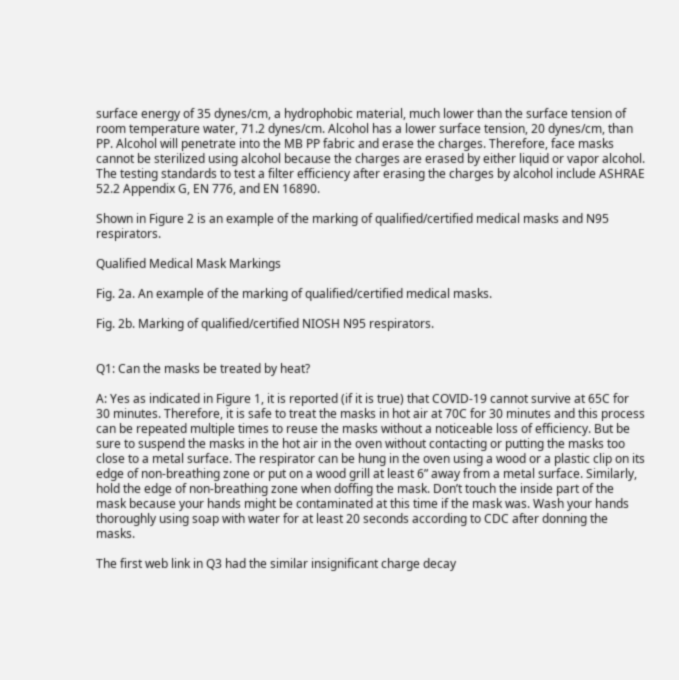surface energy of 35 dynes/cm, a hydrophobic material, much lower than the surface tension of room temperature water, 71.2 dynes/cm. Alcohol has a lower surface tension, 20 dynes/cm, than PP. Alcohol will penetrate into the MB PP fabric and erase the charges. Therefore, face masks cannot be sterilized using alcohol because the charges are erased by either liquid or vapor alcohol. The testing standards to test a filter efficiency after erasing the charges by alcohol include ASHRAE 52.2 Appendix G, EN 776, and EN 16890.

Shown in Figure 2 is an example of the marking of qualified/certified medical masks and N95 respirators.

Qualified Medical Mask Markings

Fig. 2a. An example of the marking of qualified/certified medical masks.

Fig. 2b. Marking of qualified/certified NIOSH N95 respirators.


Q1: Can the masks be treated by heat?

A: Yes as indicated in Figure 1, it is reported (if it is true) that COVID-19 cannot survive at 65C for 30 minutes. Therefore, it is safe to treat the masks in hot air at 70C for 30 minutes and this process can be repeated multiple times to reuse the masks without a noticeable loss of efficiency. But be sure to suspend the masks in the hot air in the oven without contacting or putting the masks too close to a metal surface. The respirator can be hung in the oven using a wood or a plastic clip on its edge of non-breathing zone or put on a wood grill at least 6” away from a metal surface. Similarly, hold the edge of non-breathing zone when doffing the mask. Don’t touch the inside part of the mask because your hands might be contaminated at this time if the mask was. Wash your hands thoroughly using soap with water for at least 20 seconds according to CDC after donning the masks.

The first web link in Q3 had the similar insignificant charge decay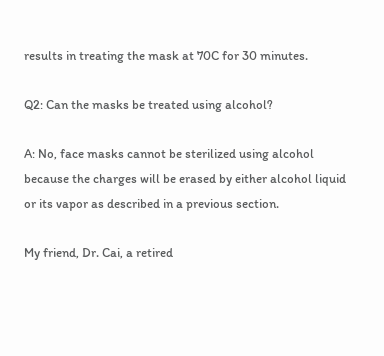results in treating the mask at 70C for 30 minutes.

Q2: Can the masks be treated using alcohol?

A: No, face masks cannot be sterilized using alcohol because the charges will be erased by either alcohol liquid or its vapor as described in a previous section.

My friend, Dr. Cai, a retired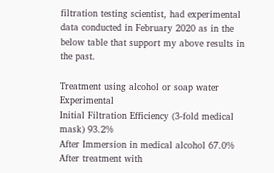filtration testing scientist, had experimental data conducted in February 2020 as in the below table that support my above results in the past.

Treatment using alcohol or soap water Experimental
Initial Filtration Efficiency (3-fold medical mask) 93.2%
After Immersion in medical alcohol 67.0%
After treatment with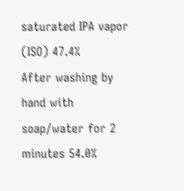saturated IPA vapor (ISO) 47.4%
After washing by hand with soap/water for 2 minutes 54.0%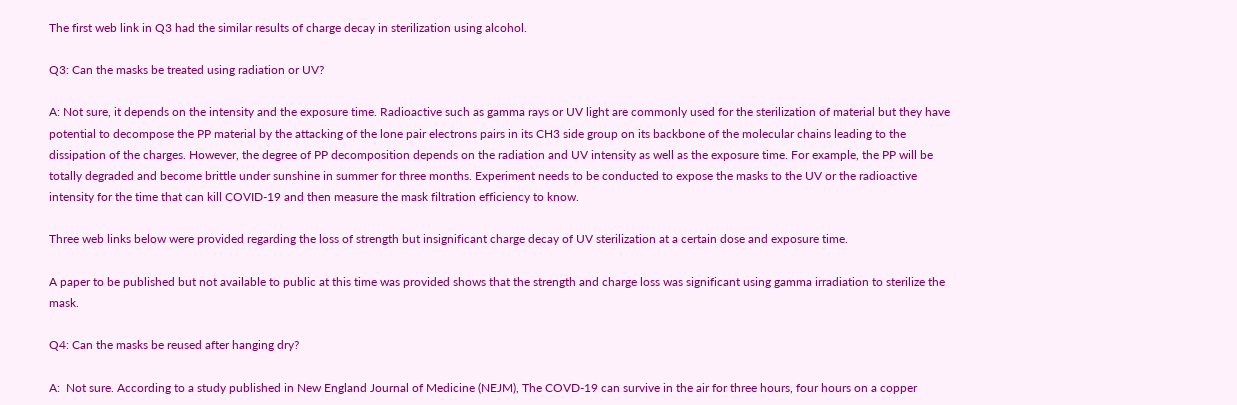The first web link in Q3 had the similar results of charge decay in sterilization using alcohol.

Q3: Can the masks be treated using radiation or UV?

A: Not sure, it depends on the intensity and the exposure time. Radioactive such as gamma rays or UV light are commonly used for the sterilization of material but they have potential to decompose the PP material by the attacking of the lone pair electrons pairs in its CH3 side group on its backbone of the molecular chains leading to the dissipation of the charges. However, the degree of PP decomposition depends on the radiation and UV intensity as well as the exposure time. For example, the PP will be totally degraded and become brittle under sunshine in summer for three months. Experiment needs to be conducted to expose the masks to the UV or the radioactive intensity for the time that can kill COVID-19 and then measure the mask filtration efficiency to know.

Three web links below were provided regarding the loss of strength but insignificant charge decay of UV sterilization at a certain dose and exposure time.

A paper to be published but not available to public at this time was provided shows that the strength and charge loss was significant using gamma irradiation to sterilize the mask.

Q4: Can the masks be reused after hanging dry?

A:  Not sure. According to a study published in New England Journal of Medicine (NEJM), The COVD-19 can survive in the air for three hours, four hours on a copper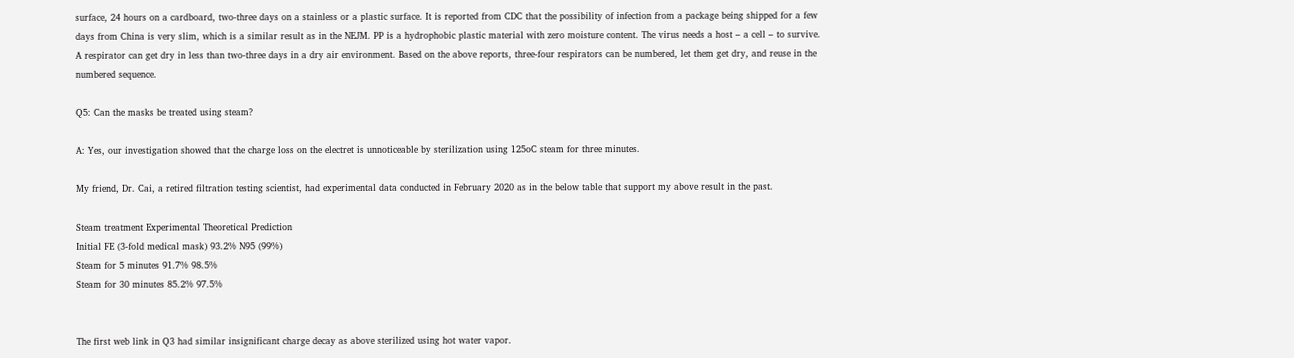surface, 24 hours on a cardboard, two-three days on a stainless or a plastic surface. It is reported from CDC that the possibility of infection from a package being shipped for a few days from China is very slim, which is a similar result as in the NEJM. PP is a hydrophobic plastic material with zero moisture content. The virus needs a host – a cell – to survive. A respirator can get dry in less than two-three days in a dry air environment. Based on the above reports, three-four respirators can be numbered, let them get dry, and reuse in the numbered sequence.

Q5: Can the masks be treated using steam?

A: Yes, our investigation showed that the charge loss on the electret is unnoticeable by sterilization using 125oC steam for three minutes.

My friend, Dr. Cai, a retired filtration testing scientist, had experimental data conducted in February 2020 as in the below table that support my above result in the past.

Steam treatment Experimental Theoretical Prediction
Initial FE (3-fold medical mask) 93.2% N95 (99%)
Steam for 5 minutes 91.7% 98.5%
Steam for 30 minutes 85.2% 97.5%


The first web link in Q3 had similar insignificant charge decay as above sterilized using hot water vapor.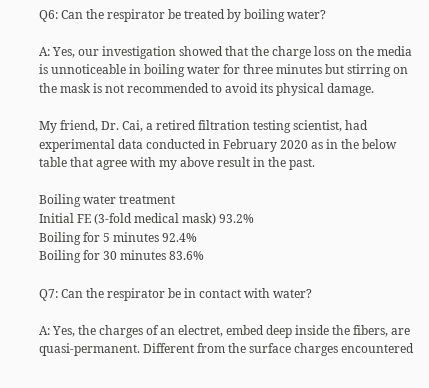Q6: Can the respirator be treated by boiling water?

A: Yes, our investigation showed that the charge loss on the media is unnoticeable in boiling water for three minutes but stirring on the mask is not recommended to avoid its physical damage.

My friend, Dr. Cai, a retired filtration testing scientist, had experimental data conducted in February 2020 as in the below table that agree with my above result in the past.

Boiling water treatment
Initial FE (3-fold medical mask) 93.2%
Boiling for 5 minutes 92.4%
Boiling for 30 minutes 83.6%

Q7: Can the respirator be in contact with water?

A: Yes, the charges of an electret, embed deep inside the fibers, are quasi-permanent. Different from the surface charges encountered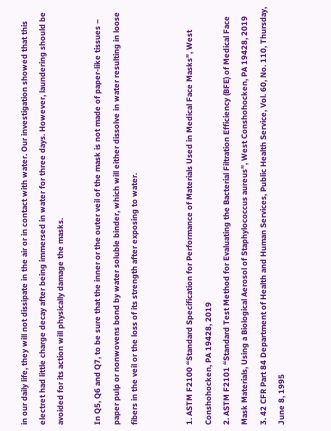in our daily life, they will not dissipate in the air or in contact with water. Our investigation showed that this electret had little charge decay after being immersed in water for three days. However, laundering should be avoided for its action will physically damage the masks.

In Q5, Q6 and Q7, to be sure that the inner or the outer veil of the mask is not made of paper-like tissues – paper pulp or nonwovens bond by water soluble binder, which will either dissolve in water resulting in loose fibers in the veil or the loss of its strength after exposing to water.


1. ASTM F2100 “Standard Specification for Performance of Materials Used in Medical Face Masks”, West Conshohocken, PA 19428, 2019
2. ASTM F2101 “Standard Test Method for Evaluating the Bacterial Filtration Efficiency (BFE) of Medical Face Mask Materials, Using a Biological Aerosol of Staphylococcus aureus”, West Conshohocken, PA 19428, 2019
3. 42 CFR Part 84 Department of Health and Human Services, Public Health Service, Vol. 60, No. 110, Thursday, June 8, 1995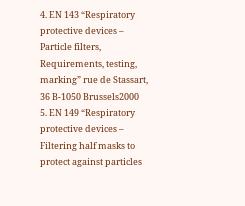4. EN 143 “Respiratory protective devices – Particle filters, Requirements, testing, marking” rue de Stassart, 36 B-1050 Brussels2000
5. EN 149 “Respiratory protective devices – Filtering half masks to protect against particles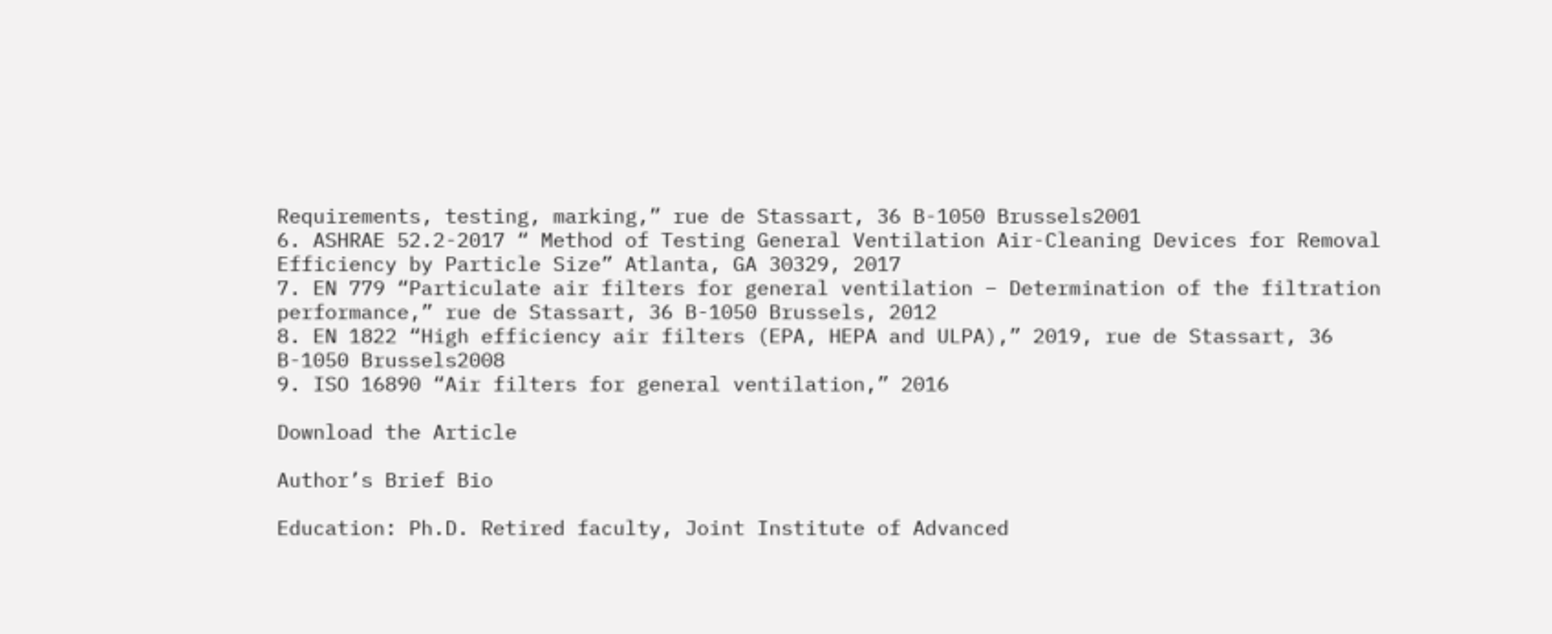Requirements, testing, marking,” rue de Stassart, 36 B-1050 Brussels2001
6. ASHRAE 52.2-2017 “ Method of Testing General Ventilation Air-Cleaning Devices for Removal Efficiency by Particle Size” Atlanta, GA 30329, 2017
7. EN 779 “Particulate air filters for general ventilation – Determination of the filtration performance,” rue de Stassart, 36 B-1050 Brussels, 2012
8. EN 1822 “High efficiency air filters (EPA, HEPA and ULPA),” 2019, rue de Stassart, 36 B-1050 Brussels2008
9. ISO 16890 “Air filters for general ventilation,” 2016

Download the Article

Author’s Brief Bio

Education: Ph.D. Retired faculty, Joint Institute of Advanced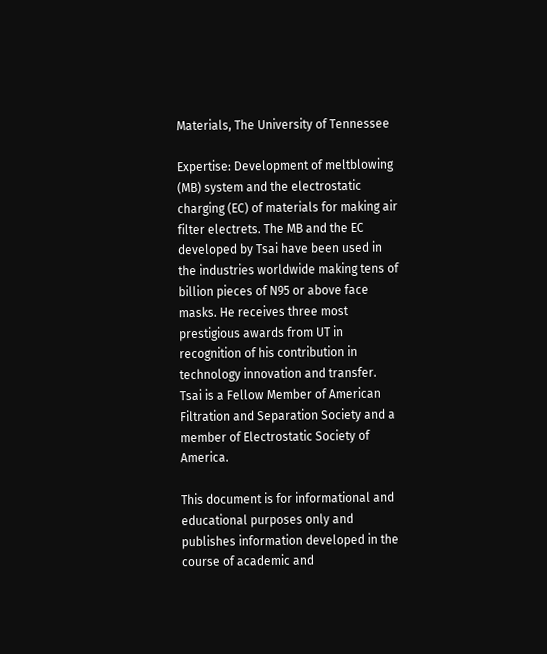Materials, The University of Tennessee

Expertise: Development of meltblowing (MB) system and the electrostatic charging (EC) of materials for making air filter electrets. The MB and the EC developed by Tsai have been used in the industries worldwide making tens of billion pieces of N95 or above face masks. He receives three most prestigious awards from UT in recognition of his contribution in technology innovation and transfer. Tsai is a Fellow Member of American Filtration and Separation Society and a member of Electrostatic Society of America.

This document is for informational and educational purposes only and publishes information developed in the course of academic and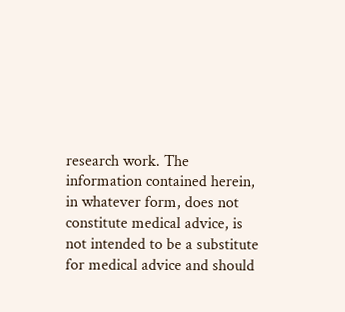research work. The information contained herein, in whatever form, does not constitute medical advice, is not intended to be a substitute for medical advice and should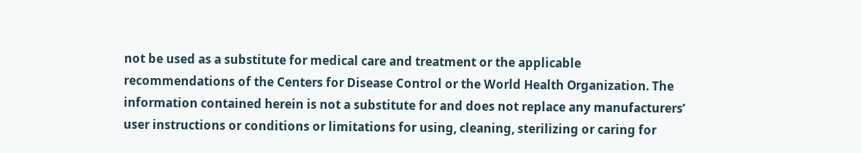not be used as a substitute for medical care and treatment or the applicable recommendations of the Centers for Disease Control or the World Health Organization. The information contained herein is not a substitute for and does not replace any manufacturers’ user instructions or conditions or limitations for using, cleaning, sterilizing or caring for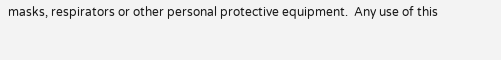masks, respirators or other personal protective equipment.  Any use of this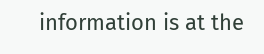information is at the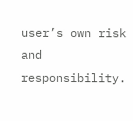user’s own risk and responsibility.